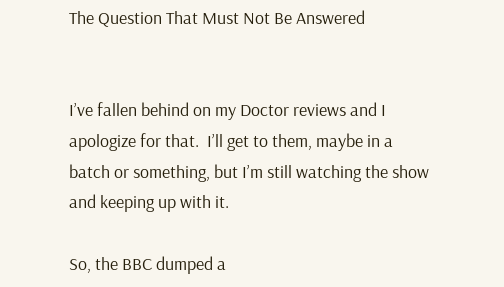The Question That Must Not Be Answered


I’ve fallen behind on my Doctor reviews and I apologize for that.  I’ll get to them, maybe in a batch or something, but I’m still watching the show and keeping up with it.

So, the BBC dumped a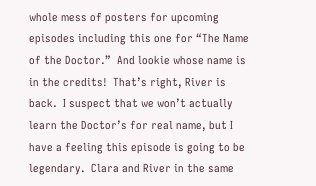whole mess of posters for upcoming episodes including this one for “The Name of the Doctor.”  And lookie whose name is in the credits!  That’s right, River is back.  I suspect that we won’t actually learn the Doctor’s for real name, but I have a feeling this episode is going to be legendary.  Clara and River in the same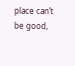place can’t be good,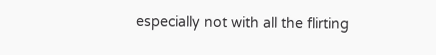especially not with all the flirting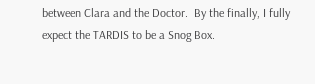between Clara and the Doctor.  By the finally, I fully expect the TARDIS to be a Snog Box.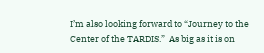I’m also looking forward to “Journey to the Center of the TARDIS.”  As big as it is on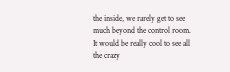the inside, we rarely get to see much beyond the control room.  It would be really cool to see all the crazy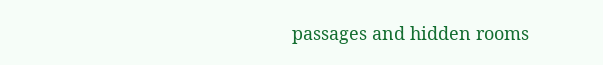passages and hidden rooms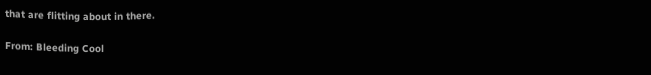that are flitting about in there.

From: Bleeding Cool